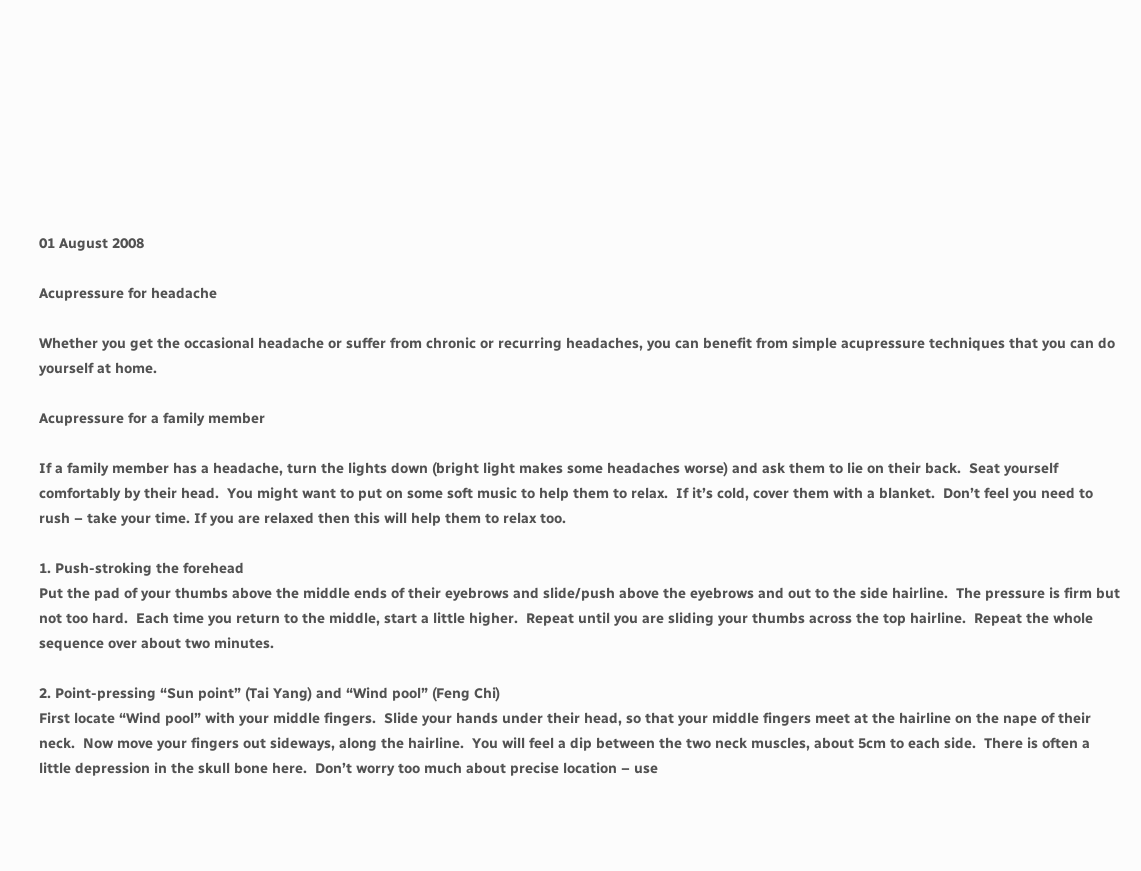01 August 2008

Acupressure for headache

Whether you get the occasional headache or suffer from chronic or recurring headaches, you can benefit from simple acupressure techniques that you can do yourself at home.

Acupressure for a family member

If a family member has a headache, turn the lights down (bright light makes some headaches worse) and ask them to lie on their back.  Seat yourself comfortably by their head.  You might want to put on some soft music to help them to relax.  If it’s cold, cover them with a blanket.  Don’t feel you need to rush – take your time. If you are relaxed then this will help them to relax too.

1. Push-stroking the forehead
Put the pad of your thumbs above the middle ends of their eyebrows and slide/push above the eyebrows and out to the side hairline.  The pressure is firm but not too hard.  Each time you return to the middle, start a little higher.  Repeat until you are sliding your thumbs across the top hairline.  Repeat the whole sequence over about two minutes.

2. Point-pressing “Sun point” (Tai Yang) and “Wind pool” (Feng Chi)
First locate “Wind pool” with your middle fingers.  Slide your hands under their head, so that your middle fingers meet at the hairline on the nape of their neck.  Now move your fingers out sideways, along the hairline.  You will feel a dip between the two neck muscles, about 5cm to each side.  There is often a little depression in the skull bone here.  Don’t worry too much about precise location – use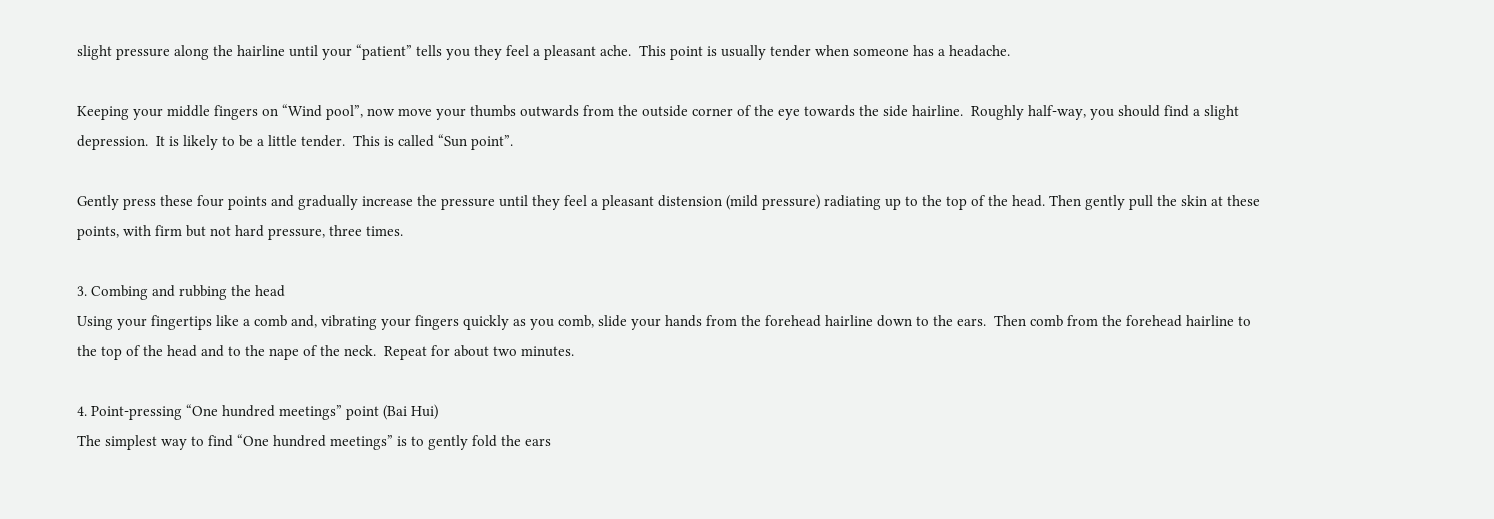slight pressure along the hairline until your “patient” tells you they feel a pleasant ache.  This point is usually tender when someone has a headache.

Keeping your middle fingers on “Wind pool”, now move your thumbs outwards from the outside corner of the eye towards the side hairline.  Roughly half-way, you should find a slight depression.  It is likely to be a little tender.  This is called “Sun point”.

Gently press these four points and gradually increase the pressure until they feel a pleasant distension (mild pressure) radiating up to the top of the head. Then gently pull the skin at these points, with firm but not hard pressure, three times.

3. Combing and rubbing the head
Using your fingertips like a comb and, vibrating your fingers quickly as you comb, slide your hands from the forehead hairline down to the ears.  Then comb from the forehead hairline to the top of the head and to the nape of the neck.  Repeat for about two minutes.

4. Point-pressing “One hundred meetings” point (Bai Hui)
The simplest way to find “One hundred meetings” is to gently fold the ears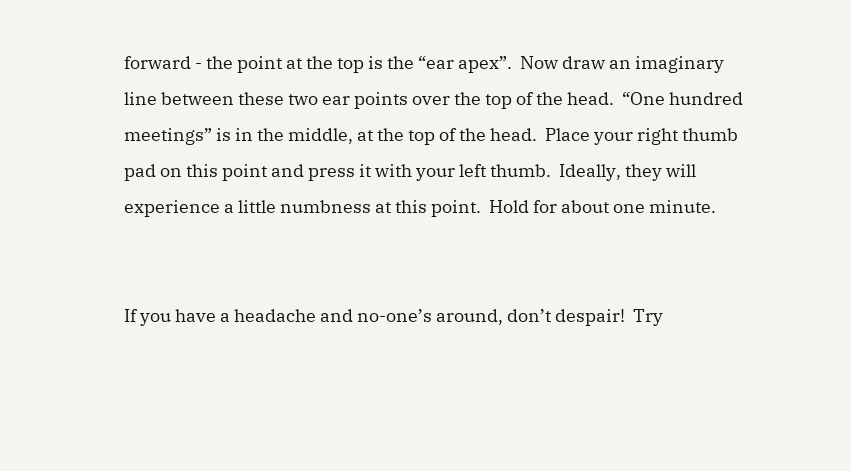forward - the point at the top is the “ear apex”.  Now draw an imaginary line between these two ear points over the top of the head.  “One hundred meetings” is in the middle, at the top of the head.  Place your right thumb pad on this point and press it with your left thumb.  Ideally, they will experience a little numbness at this point.  Hold for about one minute.


If you have a headache and no-one’s around, don’t despair!  Try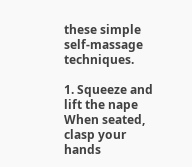these simple self-massage techniques.

1. Squeeze and lift the nape
When seated, clasp your hands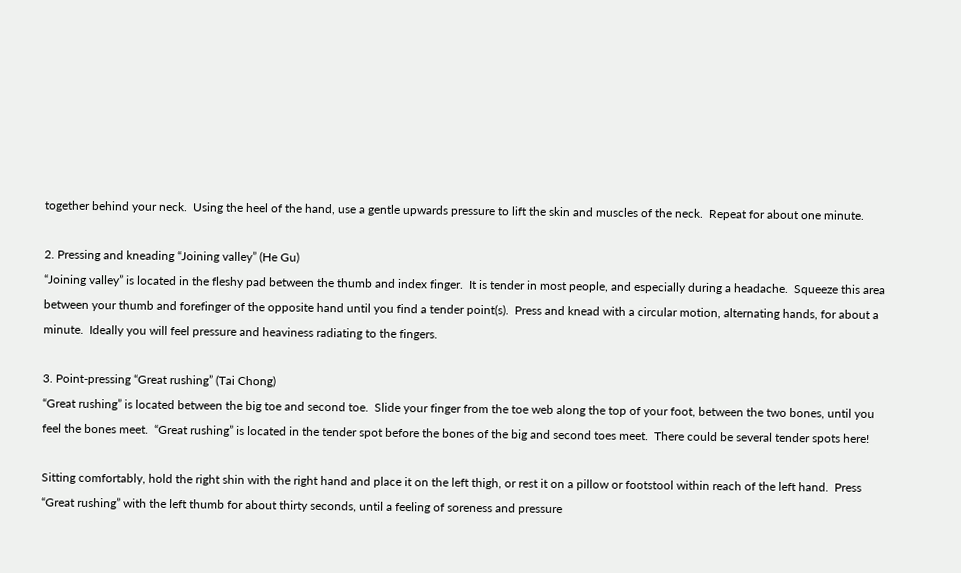together behind your neck.  Using the heel of the hand, use a gentle upwards pressure to lift the skin and muscles of the neck.  Repeat for about one minute.

2. Pressing and kneading “Joining valley” (He Gu)
“Joining valley” is located in the fleshy pad between the thumb and index finger.  It is tender in most people, and especially during a headache.  Squeeze this area between your thumb and forefinger of the opposite hand until you find a tender point(s).  Press and knead with a circular motion, alternating hands, for about a minute.  Ideally you will feel pressure and heaviness radiating to the fingers.

3. Point-pressing “Great rushing” (Tai Chong)
“Great rushing” is located between the big toe and second toe.  Slide your finger from the toe web along the top of your foot, between the two bones, until you feel the bones meet.  “Great rushing” is located in the tender spot before the bones of the big and second toes meet.  There could be several tender spots here!

Sitting comfortably, hold the right shin with the right hand and place it on the left thigh, or rest it on a pillow or footstool within reach of the left hand.  Press “Great rushing” with the left thumb for about thirty seconds, until a feeling of soreness and pressure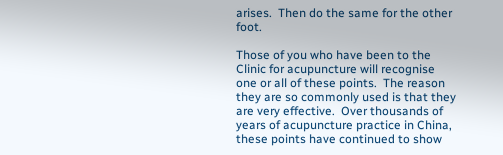arises.  Then do the same for the other foot.

Those of you who have been to the Clinic for acupuncture will recognise one or all of these points.  The reason they are so commonly used is that they are very effective.  Over thousands of years of acupuncture practice in China, these points have continued to show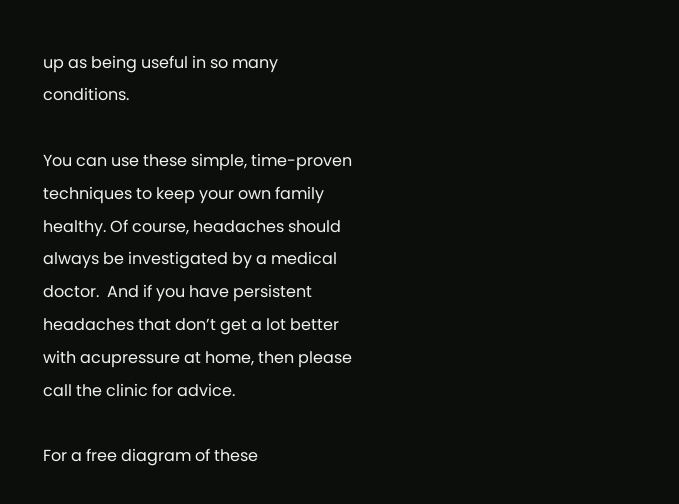up as being useful in so many conditions.

You can use these simple, time-proven techniques to keep your own family healthy. Of course, headaches should always be investigated by a medical doctor.  And if you have persistent headaches that don’t get a lot better with acupressure at home, then please call the clinic for advice.

For a free diagram of these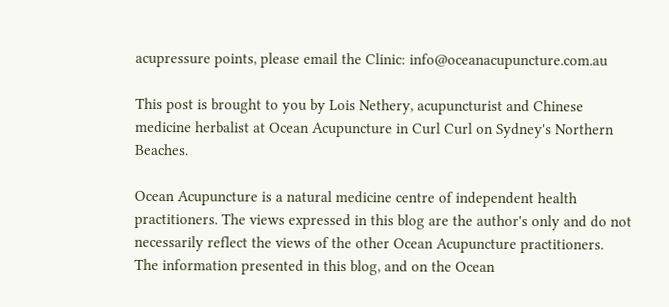acupressure points, please email the Clinic: info@oceanacupuncture.com.au

This post is brought to you by Lois Nethery, acupuncturist and Chinese medicine herbalist at Ocean Acupuncture in Curl Curl on Sydney's Northern Beaches.

Ocean Acupuncture is a natural medicine centre of independent health practitioners. The views expressed in this blog are the author's only and do not necessarily reflect the views of the other Ocean Acupuncture practitioners.
The information presented in this blog, and on the Ocean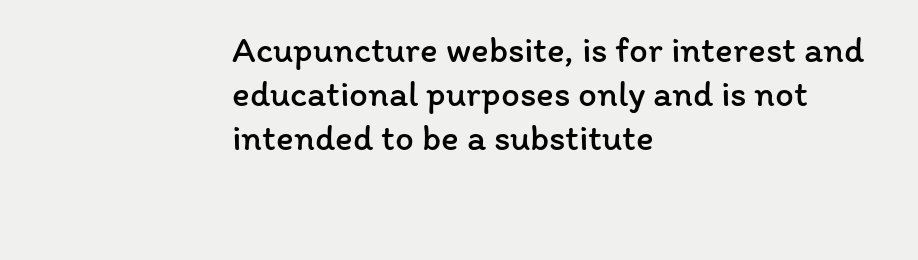Acupuncture website, is for interest and educational purposes only and is not intended to be a substitute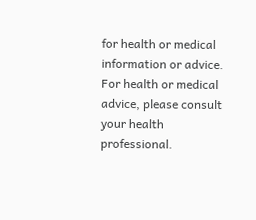for health or medical information or advice. For health or medical advice, please consult your health professional.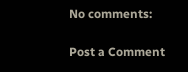No comments:

Post a Comment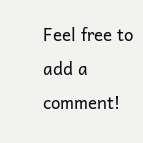Feel free to add a comment!